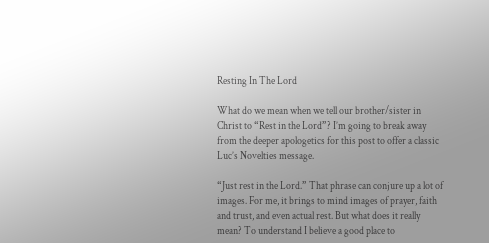Resting In The Lord

What do we mean when we tell our brother/sister in Christ to “Rest in the Lord”? I’m going to break away from the deeper apologetics for this post to offer a classic Luc’s Novelties message.

“Just rest in the Lord.” That phrase can conjure up a lot of images. For me, it brings to mind images of prayer, faith and trust, and even actual rest. But what does it really mean? To understand I believe a good place to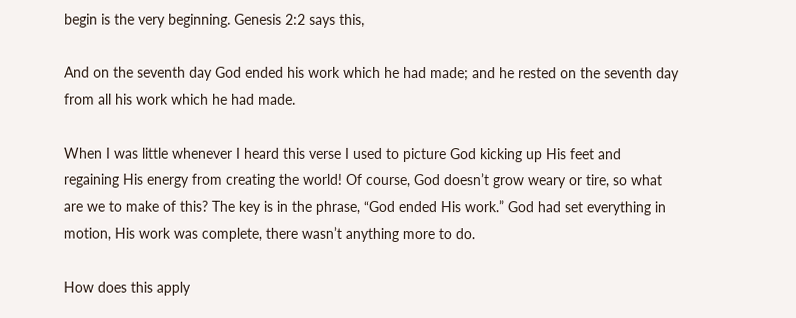begin is the very beginning. Genesis 2:2 says this,

And on the seventh day God ended his work which he had made; and he rested on the seventh day from all his work which he had made.

When I was little whenever I heard this verse I used to picture God kicking up His feet and regaining His energy from creating the world! Of course, God doesn’t grow weary or tire, so what are we to make of this? The key is in the phrase, “God ended His work.” God had set everything in motion, His work was complete, there wasn’t anything more to do.

How does this apply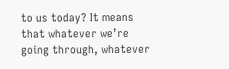to us today? It means that whatever we’re going through, whatever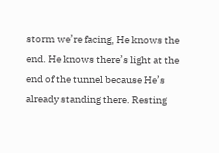storm we’re facing, He knows the end. He knows there’s light at the end of the tunnel because He’s already standing there. Resting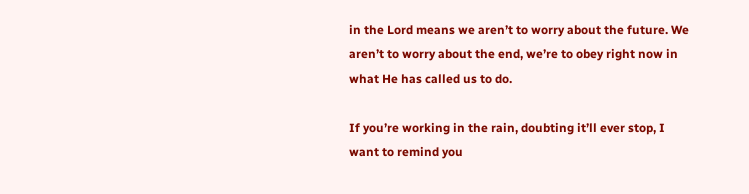in the Lord means we aren’t to worry about the future. We aren’t to worry about the end, we’re to obey right now in what He has called us to do.

If you’re working in the rain, doubting it’ll ever stop, I want to remind you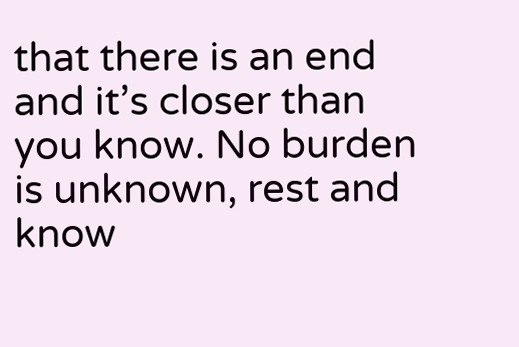that there is an end and it’s closer than you know. No burden is unknown, rest and know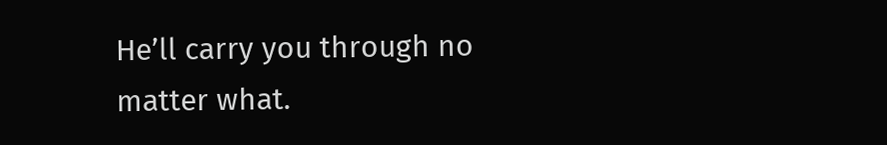He’ll carry you through no matter what.